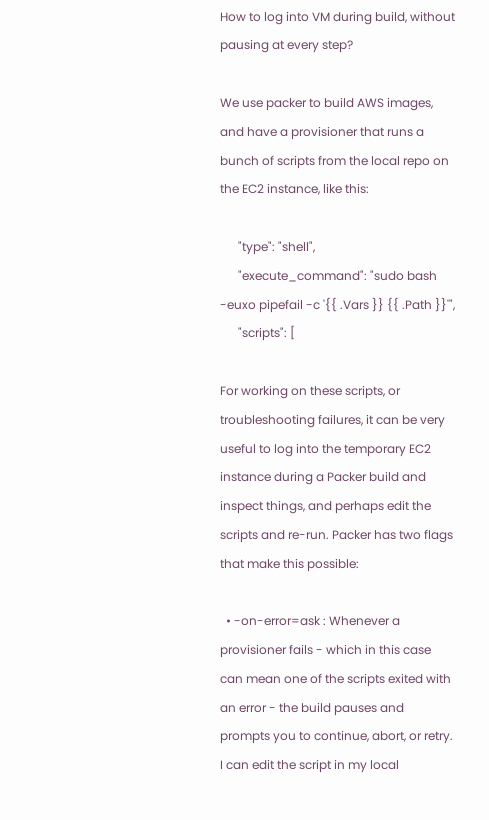How to log into VM during build, without pausing at every step?

We use packer to build AWS images, and have a provisioner that runs a bunch of scripts from the local repo on the EC2 instance, like this:

      "type": "shell",
      "execute_command": "sudo bash -euxo pipefail -c '{{ .Vars }} {{ .Path }}'",
      "scripts": [

For working on these scripts, or troubleshooting failures, it can be very useful to log into the temporary EC2 instance during a Packer build and inspect things, and perhaps edit the scripts and re-run. Packer has two flags that make this possible:

  • -on-error=ask : Whenever a provisioner fails - which in this case can mean one of the scripts exited with an error - the build pauses and prompts you to continue, abort, or retry. I can edit the script in my local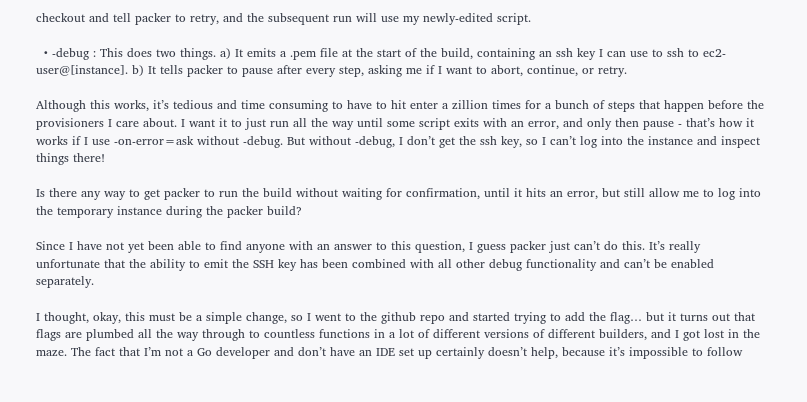checkout and tell packer to retry, and the subsequent run will use my newly-edited script.

  • -debug : This does two things. a) It emits a .pem file at the start of the build, containing an ssh key I can use to ssh to ec2-user@[instance]. b) It tells packer to pause after every step, asking me if I want to abort, continue, or retry.

Although this works, it’s tedious and time consuming to have to hit enter a zillion times for a bunch of steps that happen before the provisioners I care about. I want it to just run all the way until some script exits with an error, and only then pause - that’s how it works if I use -on-error=ask without -debug. But without -debug, I don’t get the ssh key, so I can’t log into the instance and inspect things there!

Is there any way to get packer to run the build without waiting for confirmation, until it hits an error, but still allow me to log into the temporary instance during the packer build?

Since I have not yet been able to find anyone with an answer to this question, I guess packer just can’t do this. It’s really unfortunate that the ability to emit the SSH key has been combined with all other debug functionality and can’t be enabled separately.

I thought, okay, this must be a simple change, so I went to the github repo and started trying to add the flag… but it turns out that flags are plumbed all the way through to countless functions in a lot of different versions of different builders, and I got lost in the maze. The fact that I’m not a Go developer and don’t have an IDE set up certainly doesn’t help, because it’s impossible to follow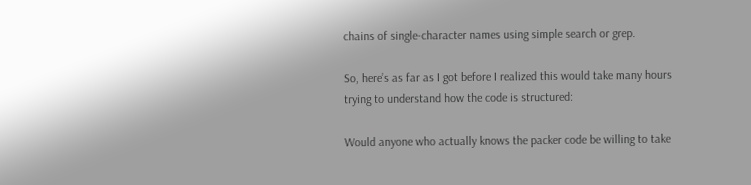chains of single-character names using simple search or grep.

So, here’s as far as I got before I realized this would take many hours trying to understand how the code is structured:

Would anyone who actually knows the packer code be willing to take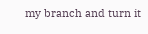my branch and turn it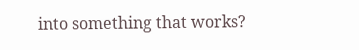into something that works?